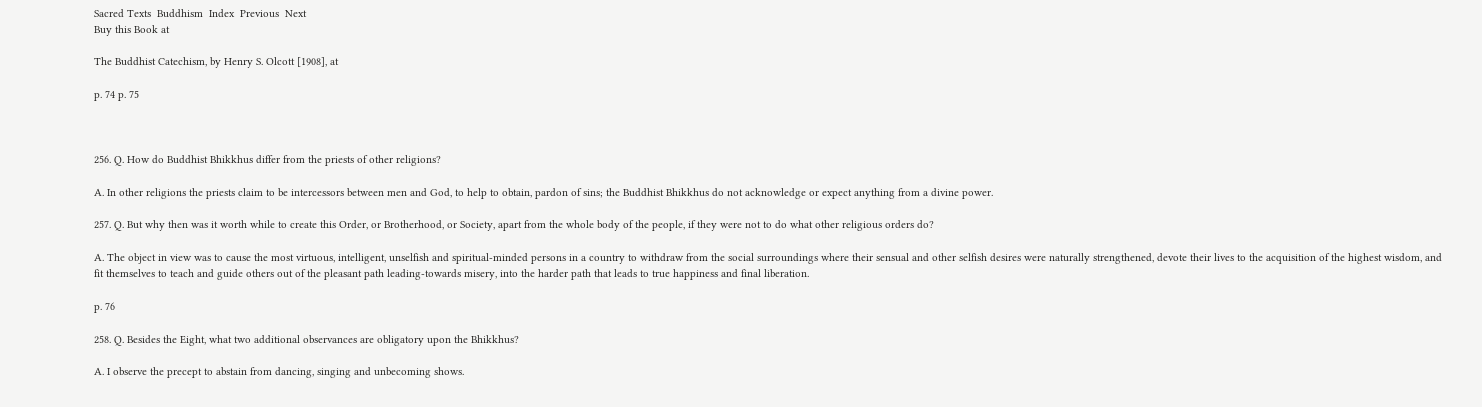Sacred Texts  Buddhism  Index  Previous  Next
Buy this Book at

The Buddhist Catechism, by Henry S. Olcott [1908], at

p. 74 p. 75



256. Q. How do Buddhist Bhikkhus differ from the priests of other religions?

A. In other religions the priests claim to be intercessors between men and God, to help to obtain, pardon of sins; the Buddhist Bhikkhus do not acknowledge or expect anything from a divine power.

257. Q. But why then was it worth while to create this Order, or Brotherhood, or Society, apart from the whole body of the people, if they were not to do what other religious orders do?

A. The object in view was to cause the most virtuous, intelligent, unselfish and spiritual-minded persons in a country to withdraw from the social surroundings where their sensual and other selfish desires were naturally strengthened, devote their lives to the acquisition of the highest wisdom, and fit themselves to teach and guide others out of the pleasant path leading-towards misery, into the harder path that leads to true happiness and final liberation.

p. 76

258. Q. Besides the Eight, what two additional observances are obligatory upon the Bhikkhus?

A. I observe the precept to abstain from dancing, singing and unbecoming shows.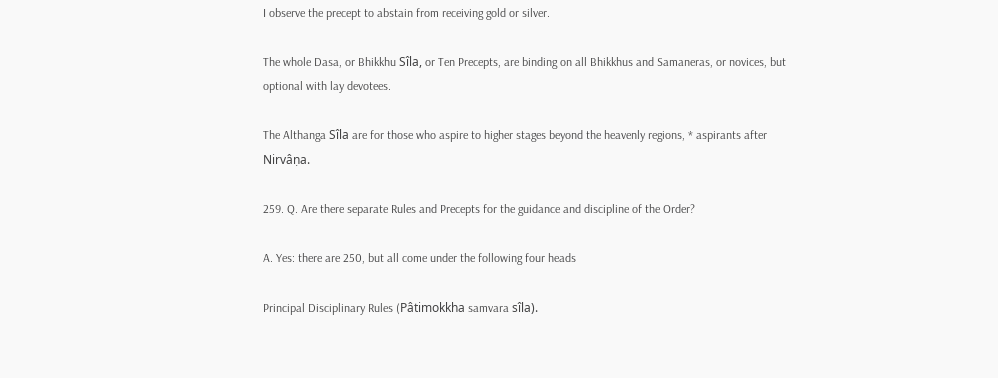I observe the precept to abstain from receiving gold or silver.

The whole Dasa, or Bhikkhu Sîla, or Ten Precepts, are binding on all Bhikkhus and Samaneras, or novices, but optional with lay devotees.

The Althanga Sîla are for those who aspire to higher stages beyond the heavenly regions, * aspirants after Nirvâṇa.

259. Q. Are there separate Rules and Precepts for the guidance and discipline of the Order?

A. Yes: there are 250, but all come under the following four heads

Principal Disciplinary Rules (Pâtimokkha samvara sîla).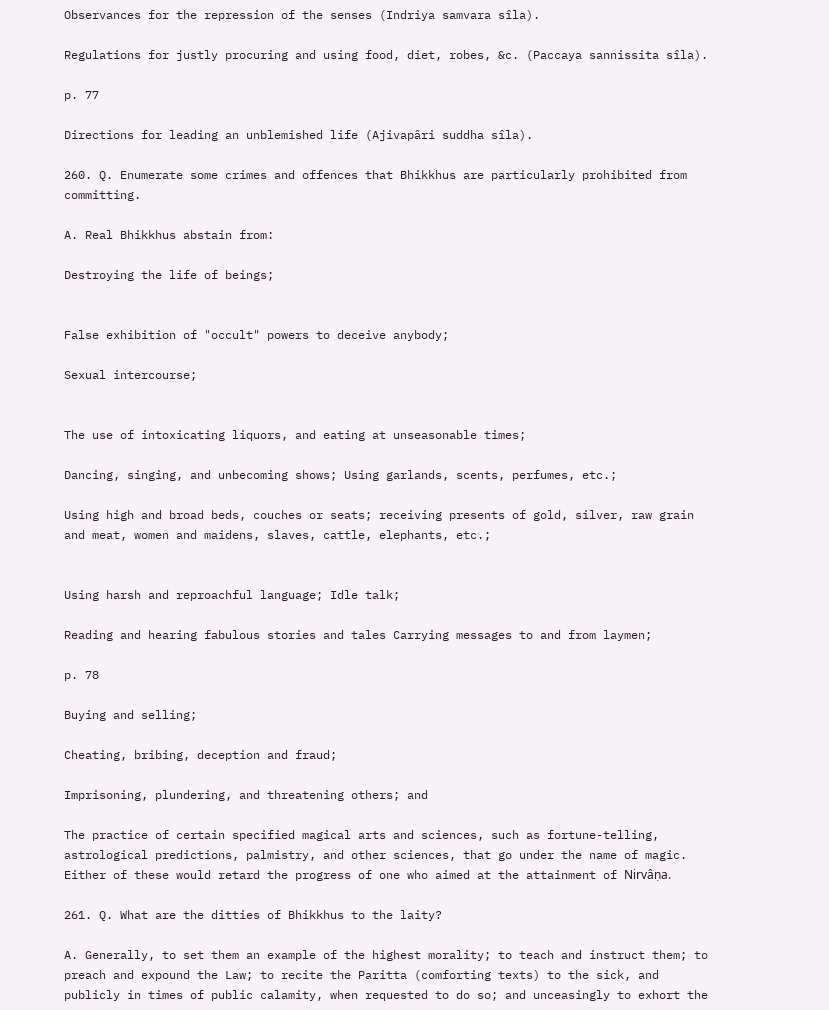Observances for the repression of the senses (Indriya samvara sîla).

Regulations for justly procuring and using food, diet, robes, &c. (Paccaya sannissita sîla).

p. 77

Directions for leading an unblemished life (Ajivapâri suddha sîla).

260. Q. Enumerate some crimes and offences that Bhikkhus are particularly prohibited from committing.

A. Real Bhikkhus abstain from:

Destroying the life of beings;


False exhibition of "occult" powers to deceive anybody;

Sexual intercourse;


The use of intoxicating liquors, and eating at unseasonable times;

Dancing, singing, and unbecoming shows; Using garlands, scents, perfumes, etc.;

Using high and broad beds, couches or seats; receiving presents of gold, silver, raw grain and meat, women and maidens, slaves, cattle, elephants, etc.;


Using harsh and reproachful language; Idle talk;

Reading and hearing fabulous stories and tales Carrying messages to and from laymen;

p. 78

Buying and selling;

Cheating, bribing, deception and fraud;

Imprisoning, plundering, and threatening others; and

The practice of certain specified magical arts and sciences, such as fortune-telling, astrological predictions, palmistry, and other sciences, that go under the name of magic. Either of these would retard the progress of one who aimed at the attainment of Nirvâṇa.

261. Q. What are the ditties of Bhikkhus to the laity?

A. Generally, to set them an example of the highest morality; to teach and instruct them; to preach and expound the Law; to recite the Paritta (comforting texts) to the sick, and publicly in times of public calamity, when requested to do so; and unceasingly to exhort the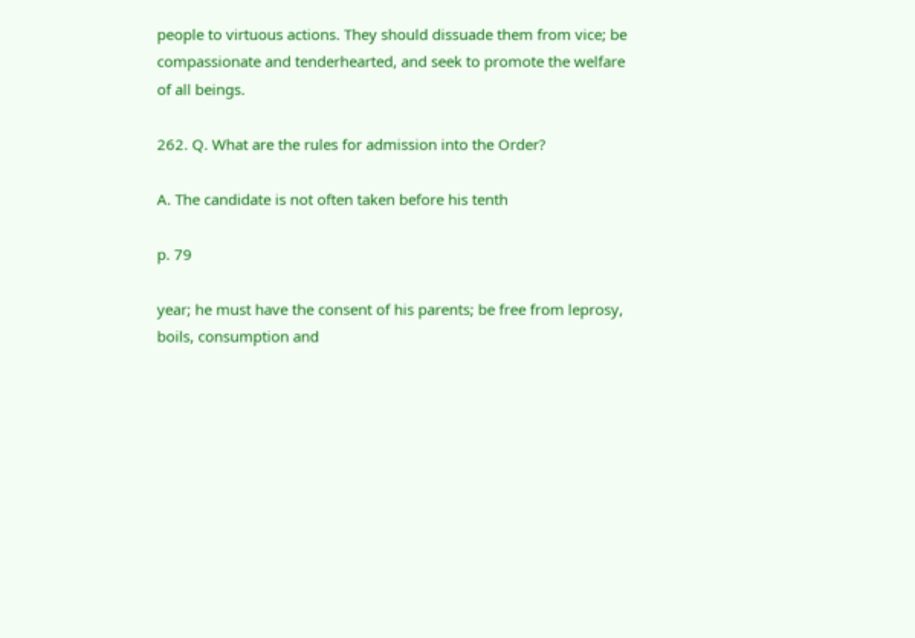people to virtuous actions. They should dissuade them from vice; be compassionate and tenderhearted, and seek to promote the welfare of all beings.

262. Q. What are the rules for admission into the Order?

A. The candidate is not often taken before his tenth

p. 79

year; he must have the consent of his parents; be free from leprosy, boils, consumption and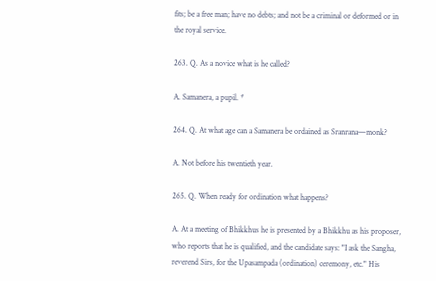fits; be a free man; have no debts; and not be a criminal or deformed or in the royal service.

263. Q. As a novice what is he called?

A. Samanera, a pupil. *

264. Q. At what age can a Samanera be ordained as Sranrana—monk?

A. Not before his twentieth year.

265. Q. When ready for ordination what happens?

A. At a meeting of Bhikkhus he is presented by a Bhikkhu as his proposer, who reports that he is qualified, and the candidate says: "I ask the Sangha, reverend Sirs, for the Upasampada (ordination) ceremony, etc." His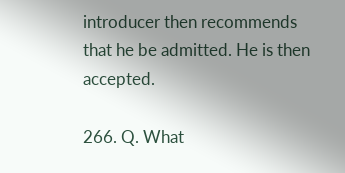introducer then recommends that he be admitted. He is then accepted.

266. Q. What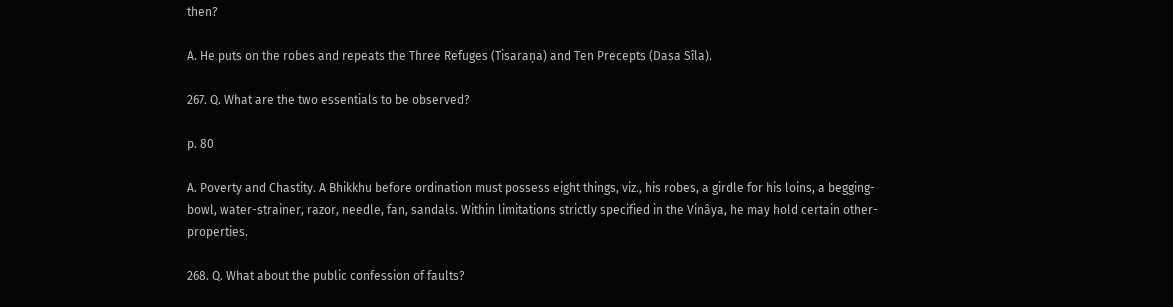then?

A. He puts on the robes and repeats the Three Refuges (Tisaraṇa) and Ten Precepts (Dasa Sîla).

267. Q. What are the two essentials to be observed?

p. 80

A. Poverty and Chastity. A Bhikkhu before ordination must possess eight things, viz., his robes, a girdle for his loins, a begging-bowl, water-strainer, razor, needle, fan, sandals. Within limitations strictly specified in the Vinâya, he may hold certain other-properties.

268. Q. What about the public confession of faults?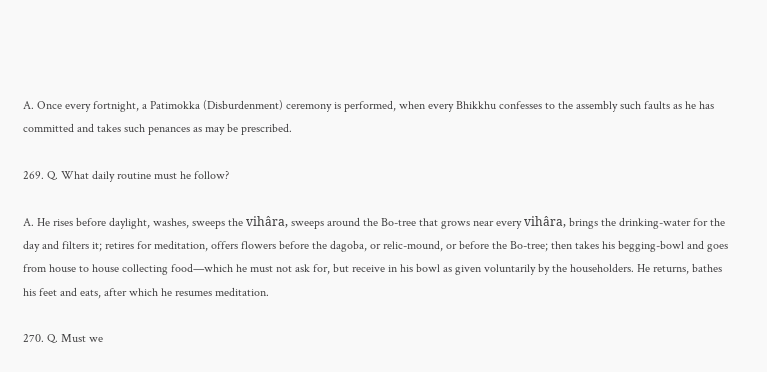A. Once every fortnight, a Patimokka (Disburdenment) ceremony is performed, when every Bhikkhu confesses to the assembly such faults as he has committed and takes such penances as may be prescribed.

269. Q. What daily routine must he follow?

A. He rises before daylight, washes, sweeps the vihâra, sweeps around the Bo-tree that grows near every vihâra, brings the drinking-water for the day and filters it; retires for meditation, offers flowers before the dagoba, or relic-mound, or before the Bo-tree; then takes his begging-bowl and goes from house to house collecting food—which he must not ask for, but receive in his bowl as given voluntarily by the householders. He returns, bathes his feet and eats, after which he resumes meditation.

270. Q. Must we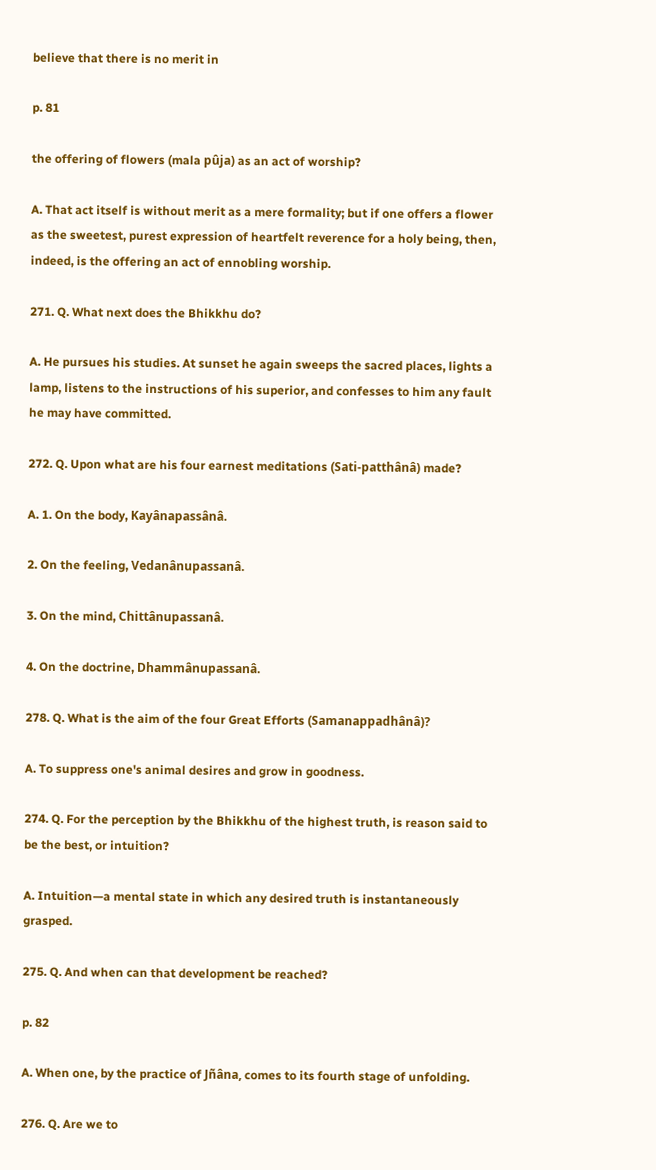believe that there is no merit in

p. 81

the offering of flowers (mala pûja) as an act of worship?

A. That act itself is without merit as a mere formality; but if one offers a flower as the sweetest, purest expression of heartfelt reverence for a holy being, then, indeed, is the offering an act of ennobling worship.

271. Q. What next does the Bhikkhu do?

A. He pursues his studies. At sunset he again sweeps the sacred places, lights a lamp, listens to the instructions of his superior, and confesses to him any fault he may have committed.

272. Q. Upon what are his four earnest meditations (Sati-patthânâ) made?

A. 1. On the body, Kayânapassânâ.

2. On the feeling, Vedanânupassanâ.

3. On the mind, Chittânupassanâ.

4. On the doctrine, Dhammânupassanâ.

278. Q. What is the aim of the four Great Efforts (Samanappadhânâ)?

A. To suppress one's animal desires and grow in goodness.

274. Q. For the perception by the Bhikkhu of the highest truth, is reason said to be the best, or intuition?

A. Intuition—a mental state in which any desired truth is instantaneously grasped.

275. Q. And when can that development be reached?

p. 82

A. When one, by the practice of Jñâna, comes to its fourth stage of unfolding.

276. Q. Are we to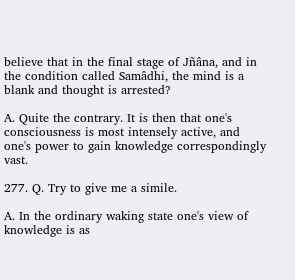believe that in the final stage of Jñâna, and in the condition called Samâdhi, the mind is a blank and thought is arrested?

A. Quite the contrary. It is then that one's consciousness is most intensely active, and one's power to gain knowledge correspondingly vast.

277. Q. Try to give me a simile.

A. In the ordinary waking state one's view of knowledge is as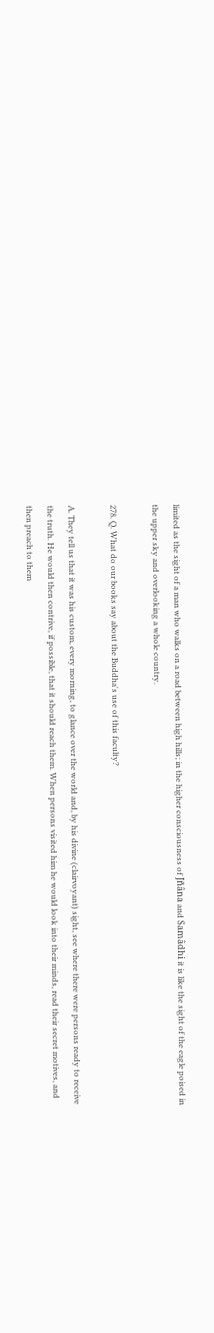limited as the sight of a man who walks on a road between high hills; in the higher consciousness of Jñâna and Samâdhi it is like the sight of the eagle poised in the upper sky and overlooking a whole country.

278. Q. What do our books say about the Buddha's use of this faculty?

A. They tell us that it was his custom, every morning, to glance over the world and, by his divine (clairvoyant) sight, see where there were persons ready to receive the truth. He would then contrive, if possible, that it should reach them. When persons visited him he would look into their minds, read their secret motives, and then preach to them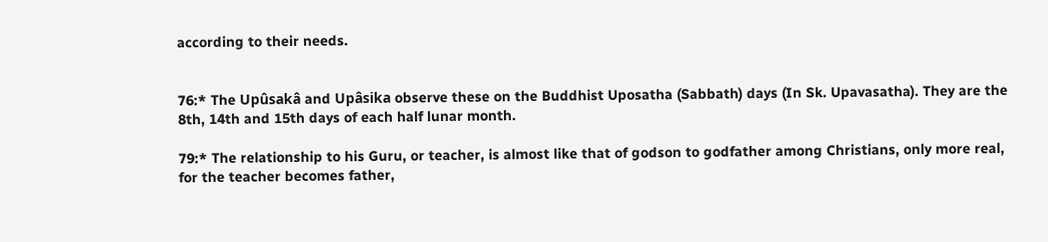according to their needs.


76:* The Upûsakâ and Upâsika observe these on the Buddhist Uposatha (Sabbath) days (In Sk. Upavasatha). They are the 8th, 14th and 15th days of each half lunar month.

79:* The relationship to his Guru, or teacher, is almost like that of godson to godfather among Christians, only more real, for the teacher becomes father,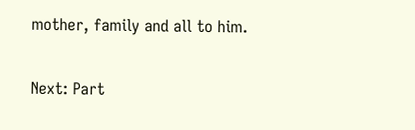mother, family and all to him.

Next: Part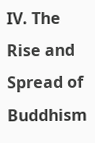IV. The Rise and Spread of Buddhism